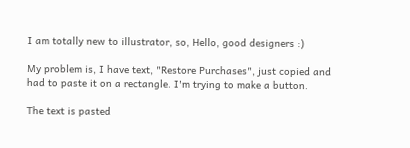I am totally new to illustrator, so, Hello, good designers :)

My problem is, I have text, "Restore Purchases", just copied and had to paste it on a rectangle. I'm trying to make a button.

The text is pasted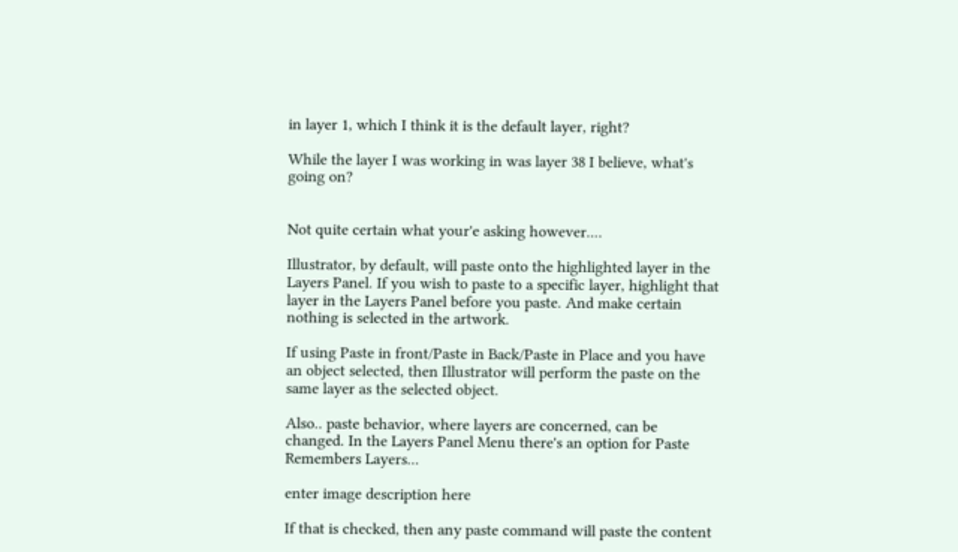in layer 1, which I think it is the default layer, right?

While the layer I was working in was layer 38 I believe, what's going on?


Not quite certain what your'e asking however....

Illustrator, by default, will paste onto the highlighted layer in the Layers Panel. If you wish to paste to a specific layer, highlight that layer in the Layers Panel before you paste. And make certain nothing is selected in the artwork.

If using Paste in front/Paste in Back/Paste in Place and you have an object selected, then Illustrator will perform the paste on the same layer as the selected object.

Also.. paste behavior, where layers are concerned, can be changed. In the Layers Panel Menu there's an option for Paste Remembers Layers...

enter image description here

If that is checked, then any paste command will paste the content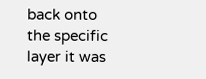back onto the specific layer it was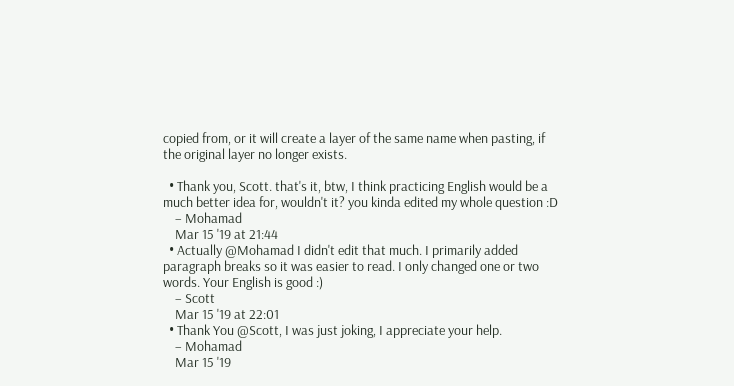copied from, or it will create a layer of the same name when pasting, if the original layer no longer exists.

  • Thank you, Scott. that's it, btw, I think practicing English would be a much better idea for, wouldn't it? you kinda edited my whole question :D
    – Mohamad
    Mar 15 '19 at 21:44
  • Actually @Mohamad I didn't edit that much. I primarily added paragraph breaks so it was easier to read. I only changed one or two words. Your English is good :)
    – Scott
    Mar 15 '19 at 22:01
  • Thank You @Scott, I was just joking, I appreciate your help.
    – Mohamad
    Mar 15 '19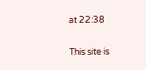at 22:38

This site is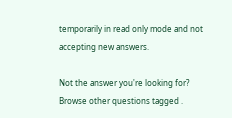temporarily in read only mode and not accepting new answers.

Not the answer you're looking for? Browse other questions tagged .